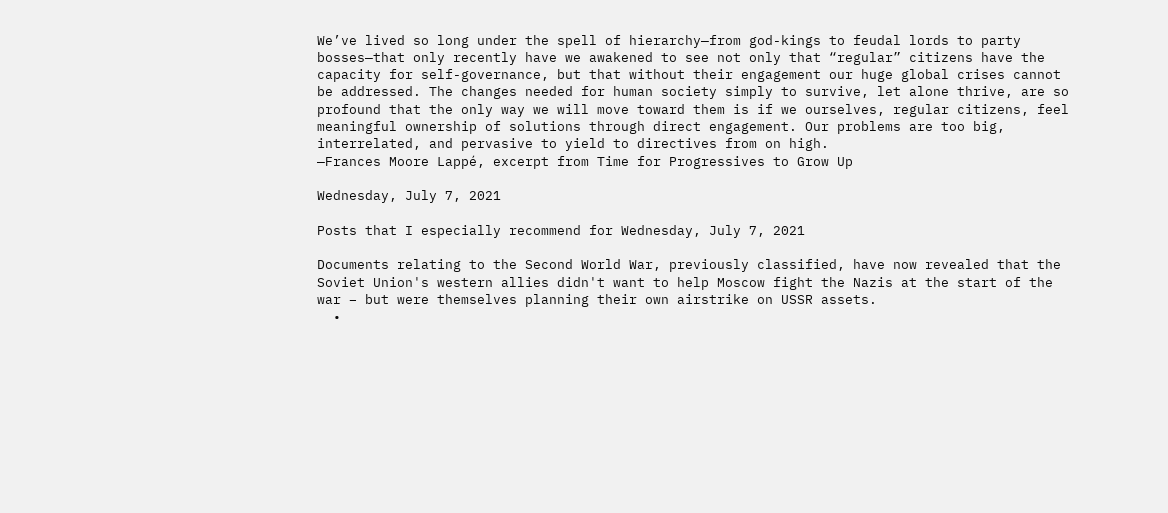We’ve lived so long under the spell of hierarchy—from god-kings to feudal lords to party bosses—that only recently have we awakened to see not only that “regular” citizens have the capacity for self-governance, but that without their engagement our huge global crises cannot be addressed. The changes needed for human society simply to survive, let alone thrive, are so profound that the only way we will move toward them is if we ourselves, regular citizens, feel meaningful ownership of solutions through direct engagement. Our problems are too big, interrelated, and pervasive to yield to directives from on high.
—Frances Moore Lappé, excerpt from Time for Progressives to Grow Up

Wednesday, July 7, 2021

Posts that I especially recommend for Wednesday, July 7, 2021

Documents relating to the Second World War, previously classified, have now revealed that the Soviet Union's western allies didn't want to help Moscow fight the Nazis at the start of the war – but were themselves planning their own airstrike on USSR assets.
  •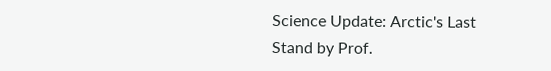Science Update: Arctic's Last Stand by Prof.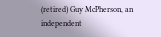(retired) Guy McPherson, an independent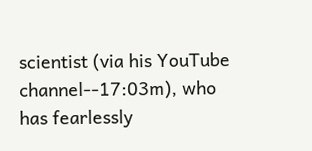scientist (via his YouTube channel--17:03m), who has fearlessly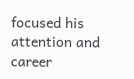focused his attention and career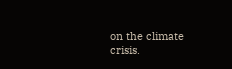on the climate crisis.